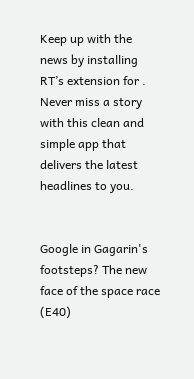Keep up with the news by installing RT’s extension for . Never miss a story with this clean and simple app that delivers the latest headlines to you.


Google in Gagarin's footsteps? The new face of the space race (E40)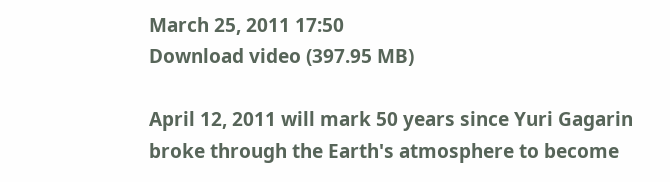March 25, 2011 17:50
Download video (397.95 MB)

April 12, 2011 will mark 50 years since Yuri Gagarin broke through the Earth's atmosphere to become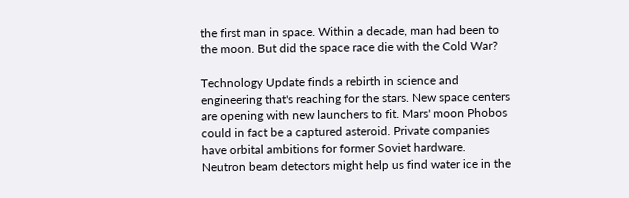the first man in space. Within a decade, man had been to the moon. But did the space race die with the Cold War?

Technology Update finds a rebirth in science and engineering that's reaching for the stars. New space centers are opening with new launchers to fit. Mars' moon Phobos could in fact be a captured asteroid. Private companies have orbital ambitions for former Soviet hardware. Neutron beam detectors might help us find water ice in the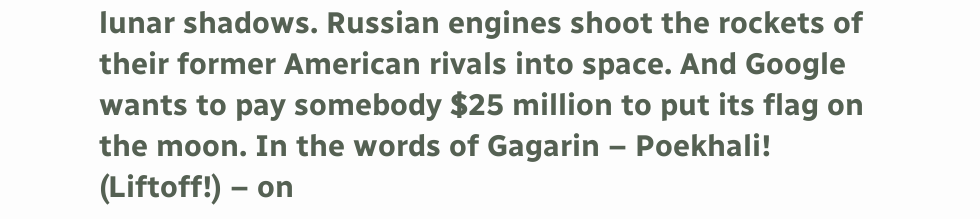lunar shadows. Russian engines shoot the rockets of their former American rivals into space. And Google wants to pay somebody $25 million to put its flag on the moon. In the words of Gagarin – Poekhali! (Liftoff!) – on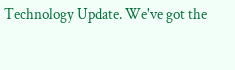Technology Update. We've got the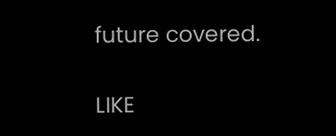future covered.

LIKE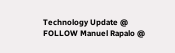Technology Update @
FOLLOW Manuel Rapalo @